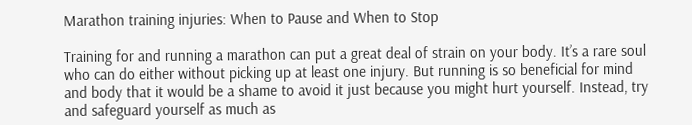Marathon training injuries: When to Pause and When to Stop

Training for and running a marathon can put a great deal of strain on your body. It’s a rare soul who can do either without picking up at least one injury. But running is so beneficial for mind and body that it would be a shame to avoid it just because you might hurt yourself. Instead, try and safeguard yourself as much as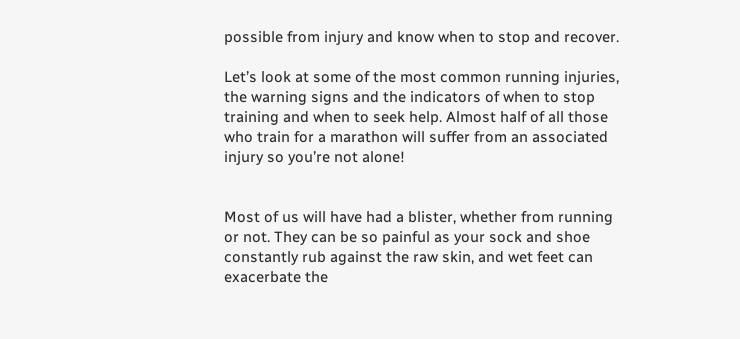possible from injury and know when to stop and recover.

Let’s look at some of the most common running injuries, the warning signs and the indicators of when to stop training and when to seek help. Almost half of all those who train for a marathon will suffer from an associated injury so you’re not alone!


Most of us will have had a blister, whether from running or not. They can be so painful as your sock and shoe constantly rub against the raw skin, and wet feet can exacerbate the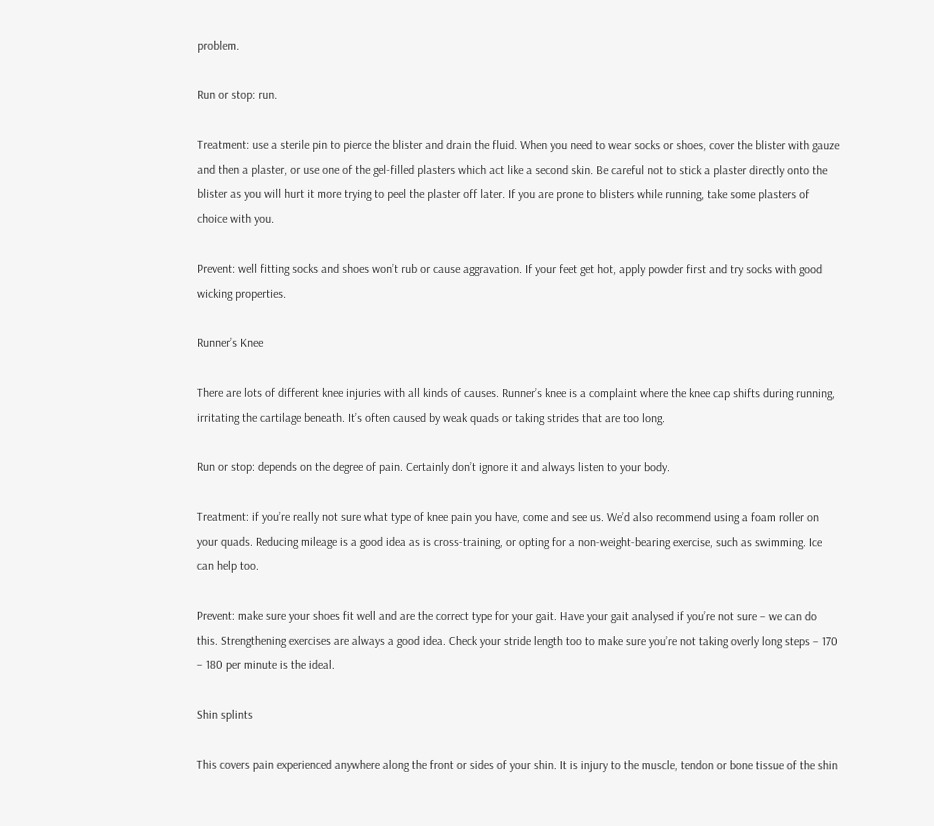problem.

Run or stop: run.

Treatment: use a sterile pin to pierce the blister and drain the fluid. When you need to wear socks or shoes, cover the blister with gauze and then a plaster, or use one of the gel-filled plasters which act like a second skin. Be careful not to stick a plaster directly onto the blister as you will hurt it more trying to peel the plaster off later. If you are prone to blisters while running, take some plasters of choice with you.

Prevent: well fitting socks and shoes won’t rub or cause aggravation. If your feet get hot, apply powder first and try socks with good wicking properties.

Runner’s Knee

There are lots of different knee injuries with all kinds of causes. Runner’s knee is a complaint where the knee cap shifts during running, irritating the cartilage beneath. It’s often caused by weak quads or taking strides that are too long.

Run or stop: depends on the degree of pain. Certainly don’t ignore it and always listen to your body.

Treatment: if you’re really not sure what type of knee pain you have, come and see us. We’d also recommend using a foam roller on your quads. Reducing mileage is a good idea as is cross-training, or opting for a non-weight-bearing exercise, such as swimming. Ice can help too.

Prevent: make sure your shoes fit well and are the correct type for your gait. Have your gait analysed if you’re not sure – we can do this. Strengthening exercises are always a good idea. Check your stride length too to make sure you’re not taking overly long steps – 170 – 180 per minute is the ideal.

Shin splints

This covers pain experienced anywhere along the front or sides of your shin. It is injury to the muscle, tendon or bone tissue of the shin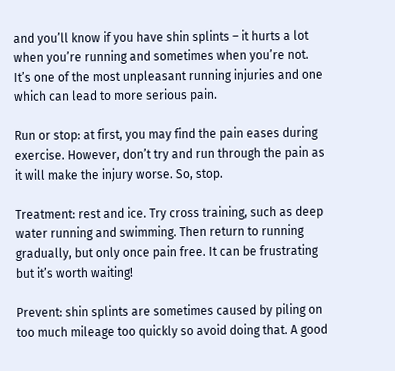and you’ll know if you have shin splints – it hurts a lot when you’re running and sometimes when you’re not. It’s one of the most unpleasant running injuries and one which can lead to more serious pain.

Run or stop: at first, you may find the pain eases during exercise. However, don’t try and run through the pain as it will make the injury worse. So, stop.

Treatment: rest and ice. Try cross training, such as deep water running and swimming. Then return to running gradually, but only once pain free. It can be frustrating but it’s worth waiting!

Prevent: shin splints are sometimes caused by piling on too much mileage too quickly so avoid doing that. A good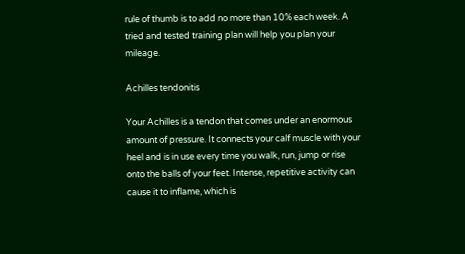rule of thumb is to add no more than 10% each week. A tried and tested training plan will help you plan your mileage.

Achilles tendonitis

Your Achilles is a tendon that comes under an enormous amount of pressure. It connects your calf muscle with your heel and is in use every time you walk, run, jump or rise onto the balls of your feet. Intense, repetitive activity can cause it to inflame, which is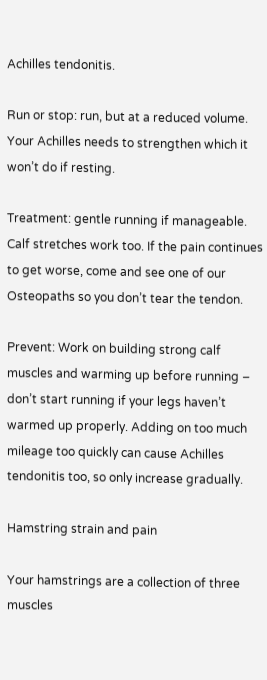Achilles tendonitis.

Run or stop: run, but at a reduced volume. Your Achilles needs to strengthen which it won’t do if resting.

Treatment: gentle running if manageable. Calf stretches work too. If the pain continues to get worse, come and see one of our Osteopaths so you don’t tear the tendon.

Prevent: Work on building strong calf muscles and warming up before running – don’t start running if your legs haven’t warmed up properly. Adding on too much mileage too quickly can cause Achilles tendonitis too, so only increase gradually.

Hamstring strain and pain

Your hamstrings are a collection of three muscles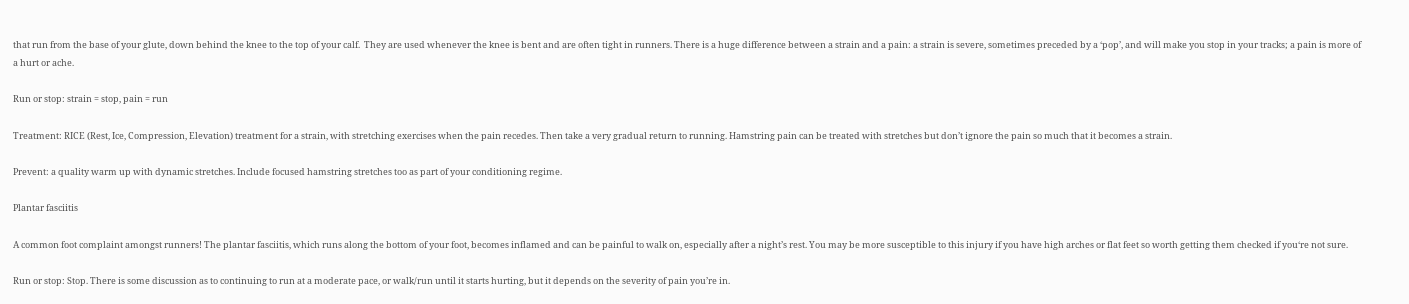that run from the base of your glute, down behind the knee to the top of your calf.  They are used whenever the knee is bent and are often tight in runners. There is a huge difference between a strain and a pain: a strain is severe, sometimes preceded by a ‘pop’, and will make you stop in your tracks; a pain is more of a hurt or ache.

Run or stop: strain = stop, pain = run

Treatment: RICE (Rest, Ice, Compression, Elevation) treatment for a strain, with stretching exercises when the pain recedes. Then take a very gradual return to running. Hamstring pain can be treated with stretches but don’t ignore the pain so much that it becomes a strain.

Prevent: a quality warm up with dynamic stretches. Include focused hamstring stretches too as part of your conditioning regime.

Plantar fasciitis

A common foot complaint amongst runners! The plantar fasciitis, which runs along the bottom of your foot, becomes inflamed and can be painful to walk on, especially after a night’s rest. You may be more susceptible to this injury if you have high arches or flat feet so worth getting them checked if you‘re not sure.

Run or stop: Stop. There is some discussion as to continuing to run at a moderate pace, or walk/run until it starts hurting, but it depends on the severity of pain you’re in.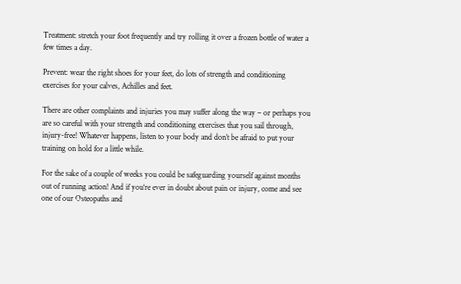Treatment: stretch your foot frequently and try rolling it over a frozen bottle of water a few times a day.

Prevent: wear the right shoes for your feet, do lots of strength and conditioning exercises for your calves, Achilles and feet.

There are other complaints and injuries you may suffer along the way – or perhaps you are so careful with your strength and conditioning exercises that you sail through, injury-free! Whatever happens, listen to your body and don’t be afraid to put your training on hold for a little while.

For the sake of a couple of weeks you could be safeguarding yourself against months out of running action! And if you‘re ever in doubt about pain or injury, come and see one of our Osteopaths and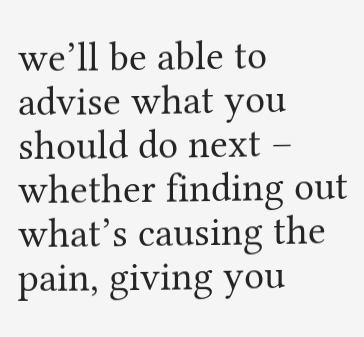we’ll be able to advise what you should do next – whether finding out what’s causing the pain, giving you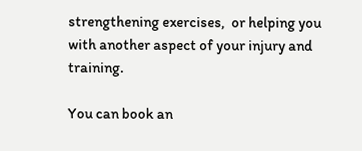strengthening exercises,  or helping you with another aspect of your injury and training.

You can book an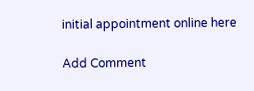initial appointment online here

Add Comment